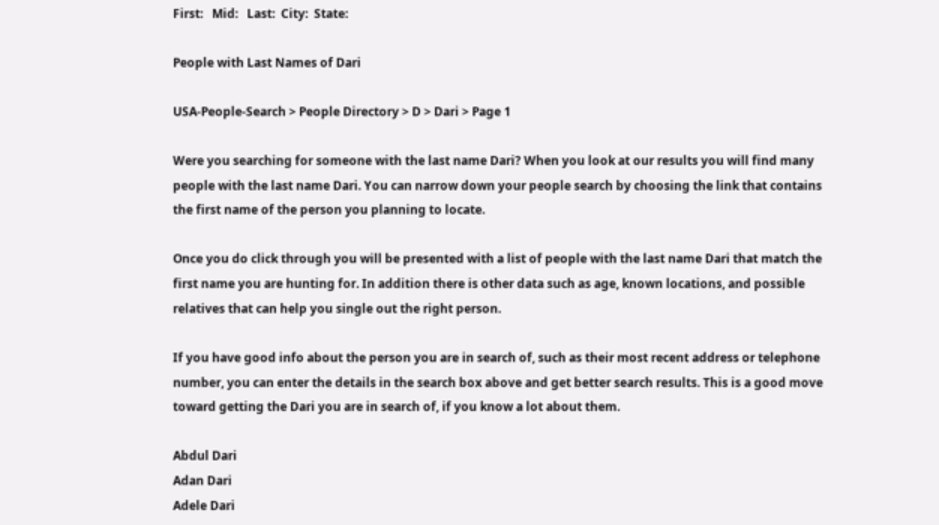First:   Mid:   Last:  City:  State:

People with Last Names of Dari

USA-People-Search > People Directory > D > Dari > Page 1

Were you searching for someone with the last name Dari? When you look at our results you will find many people with the last name Dari. You can narrow down your people search by choosing the link that contains the first name of the person you planning to locate.

Once you do click through you will be presented with a list of people with the last name Dari that match the first name you are hunting for. In addition there is other data such as age, known locations, and possible relatives that can help you single out the right person.

If you have good info about the person you are in search of, such as their most recent address or telephone number, you can enter the details in the search box above and get better search results. This is a good move toward getting the Dari you are in search of, if you know a lot about them.

Abdul Dari
Adan Dari
Adele Dari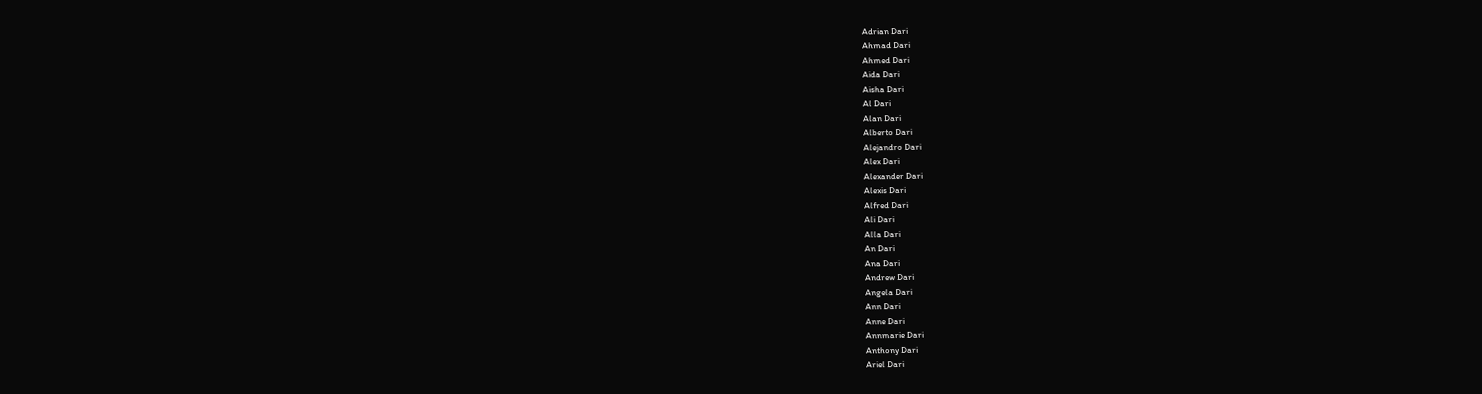Adrian Dari
Ahmad Dari
Ahmed Dari
Aida Dari
Aisha Dari
Al Dari
Alan Dari
Alberto Dari
Alejandro Dari
Alex Dari
Alexander Dari
Alexis Dari
Alfred Dari
Ali Dari
Alla Dari
An Dari
Ana Dari
Andrew Dari
Angela Dari
Ann Dari
Anne Dari
Annmarie Dari
Anthony Dari
Ariel Dari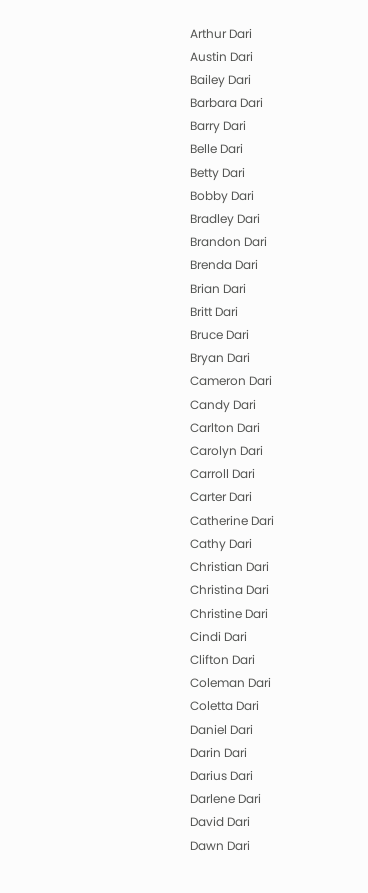Arthur Dari
Austin Dari
Bailey Dari
Barbara Dari
Barry Dari
Belle Dari
Betty Dari
Bobby Dari
Bradley Dari
Brandon Dari
Brenda Dari
Brian Dari
Britt Dari
Bruce Dari
Bryan Dari
Cameron Dari
Candy Dari
Carlton Dari
Carolyn Dari
Carroll Dari
Carter Dari
Catherine Dari
Cathy Dari
Christian Dari
Christina Dari
Christine Dari
Cindi Dari
Clifton Dari
Coleman Dari
Coletta Dari
Daniel Dari
Darin Dari
Darius Dari
Darlene Dari
David Dari
Dawn Dari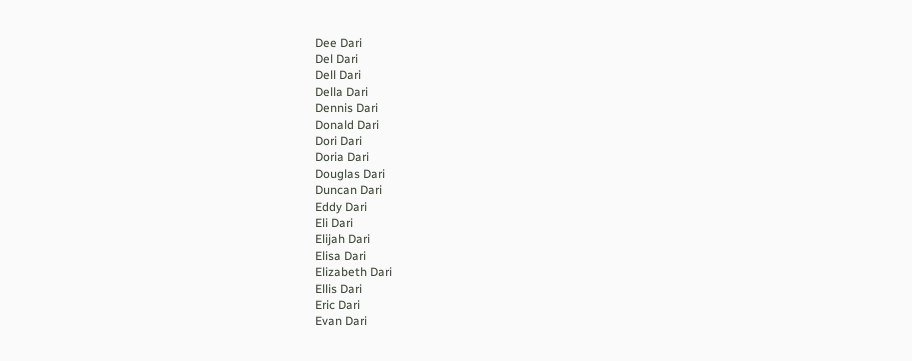Dee Dari
Del Dari
Dell Dari
Della Dari
Dennis Dari
Donald Dari
Dori Dari
Doria Dari
Douglas Dari
Duncan Dari
Eddy Dari
Eli Dari
Elijah Dari
Elisa Dari
Elizabeth Dari
Ellis Dari
Eric Dari
Evan Dari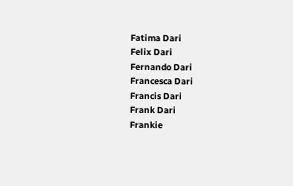Fatima Dari
Felix Dari
Fernando Dari
Francesca Dari
Francis Dari
Frank Dari
Frankie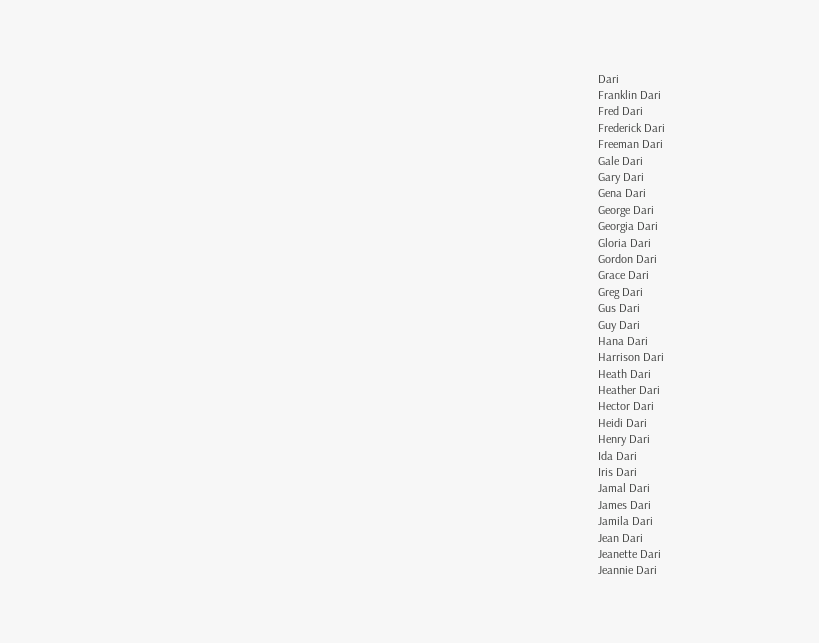Dari
Franklin Dari
Fred Dari
Frederick Dari
Freeman Dari
Gale Dari
Gary Dari
Gena Dari
George Dari
Georgia Dari
Gloria Dari
Gordon Dari
Grace Dari
Greg Dari
Gus Dari
Guy Dari
Hana Dari
Harrison Dari
Heath Dari
Heather Dari
Hector Dari
Heidi Dari
Henry Dari
Ida Dari
Iris Dari
Jamal Dari
James Dari
Jamila Dari
Jean Dari
Jeanette Dari
Jeannie Dari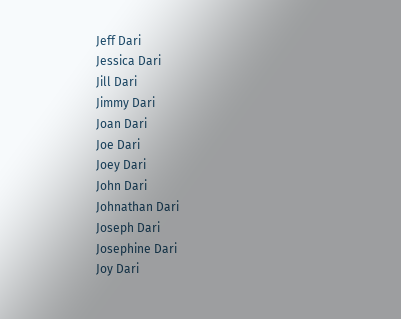Jeff Dari
Jessica Dari
Jill Dari
Jimmy Dari
Joan Dari
Joe Dari
Joey Dari
John Dari
Johnathan Dari
Joseph Dari
Josephine Dari
Joy Dari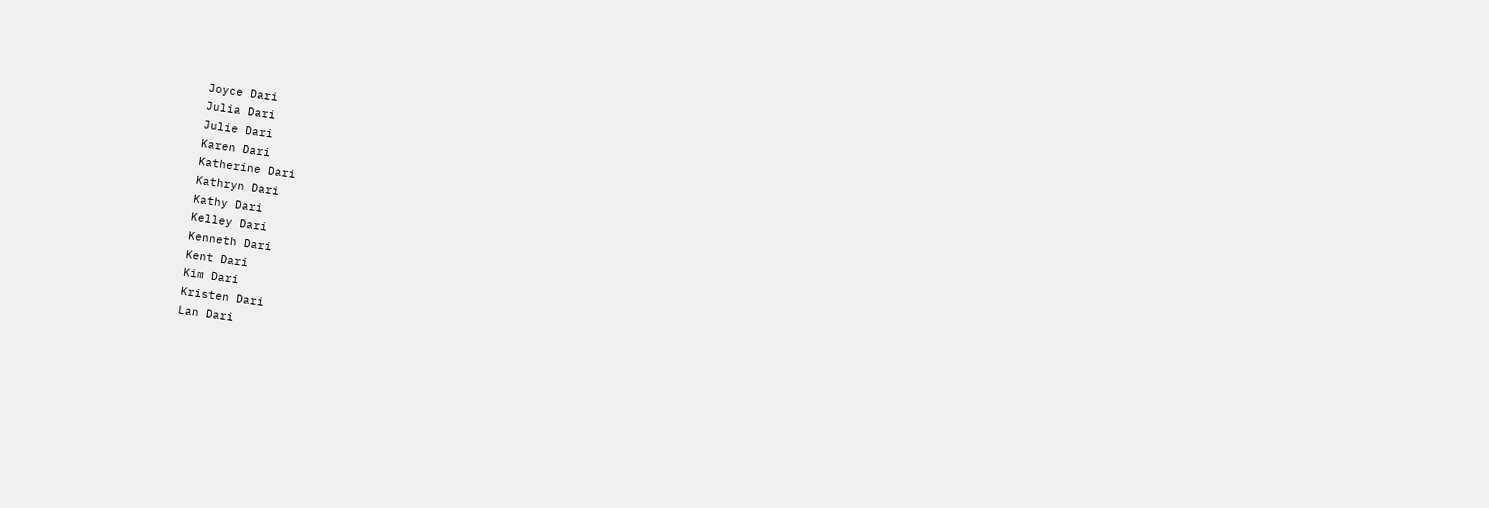Joyce Dari
Julia Dari
Julie Dari
Karen Dari
Katherine Dari
Kathryn Dari
Kathy Dari
Kelley Dari
Kenneth Dari
Kent Dari
Kim Dari
Kristen Dari
Lan Dari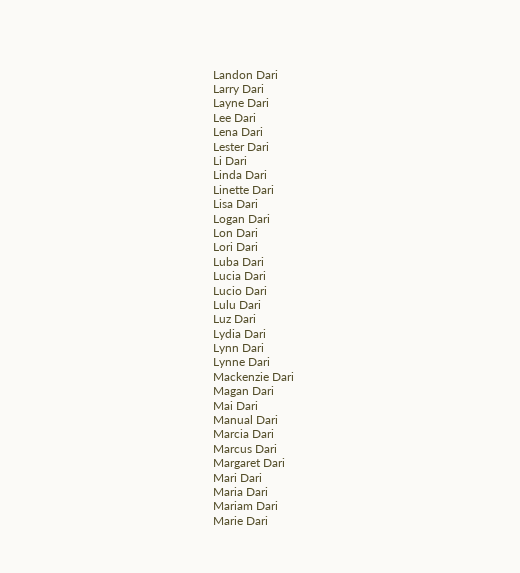Landon Dari
Larry Dari
Layne Dari
Lee Dari
Lena Dari
Lester Dari
Li Dari
Linda Dari
Linette Dari
Lisa Dari
Logan Dari
Lon Dari
Lori Dari
Luba Dari
Lucia Dari
Lucio Dari
Lulu Dari
Luz Dari
Lydia Dari
Lynn Dari
Lynne Dari
Mackenzie Dari
Magan Dari
Mai Dari
Manual Dari
Marcia Dari
Marcus Dari
Margaret Dari
Mari Dari
Maria Dari
Mariam Dari
Marie Dari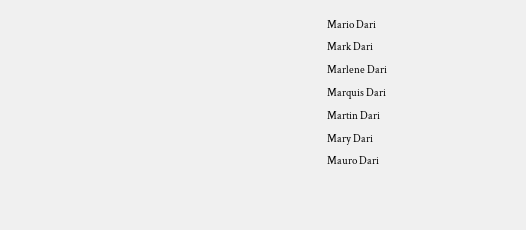Mario Dari
Mark Dari
Marlene Dari
Marquis Dari
Martin Dari
Mary Dari
Mauro Dari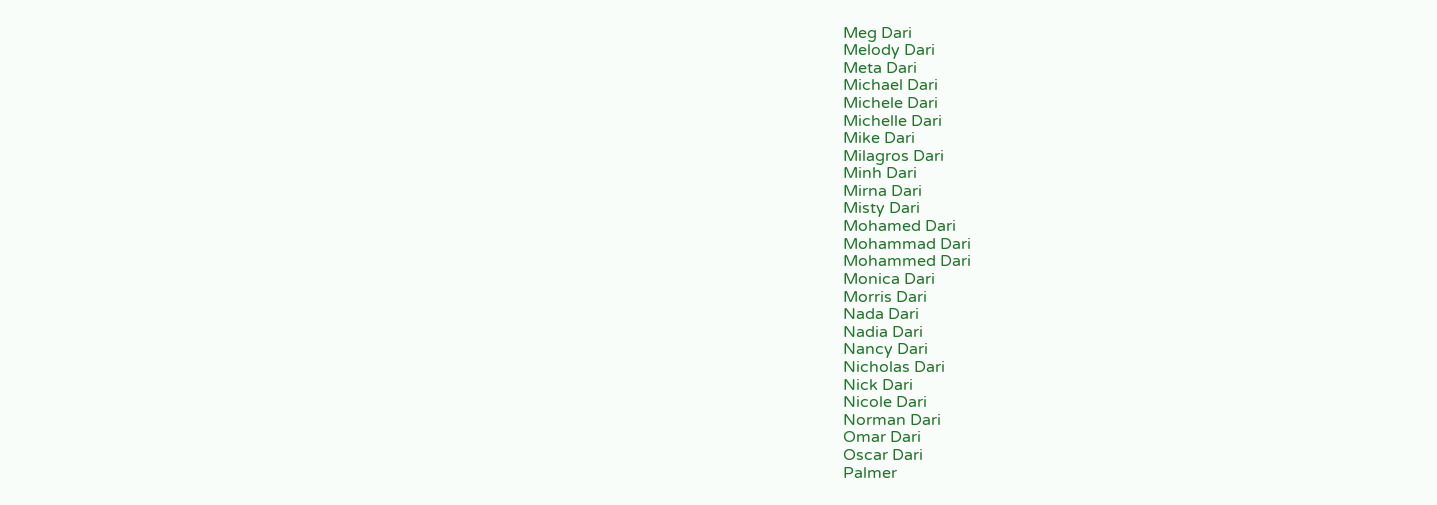Meg Dari
Melody Dari
Meta Dari
Michael Dari
Michele Dari
Michelle Dari
Mike Dari
Milagros Dari
Minh Dari
Mirna Dari
Misty Dari
Mohamed Dari
Mohammad Dari
Mohammed Dari
Monica Dari
Morris Dari
Nada Dari
Nadia Dari
Nancy Dari
Nicholas Dari
Nick Dari
Nicole Dari
Norman Dari
Omar Dari
Oscar Dari
Palmer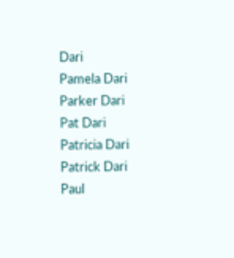Dari
Pamela Dari
Parker Dari
Pat Dari
Patricia Dari
Patrick Dari
Paul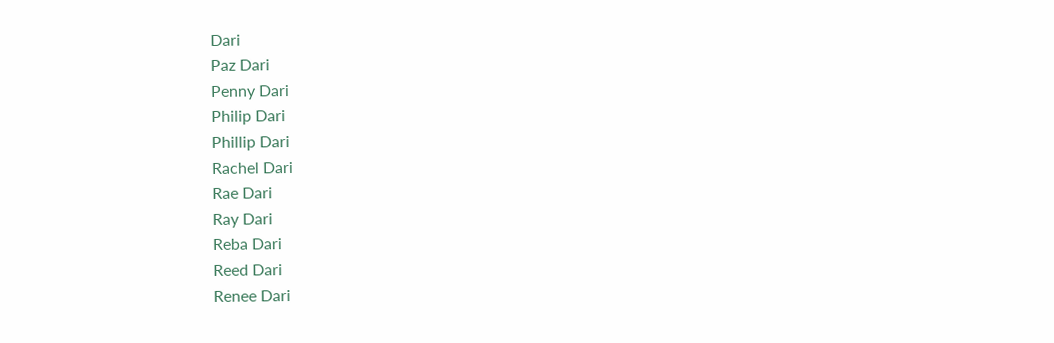Dari
Paz Dari
Penny Dari
Philip Dari
Phillip Dari
Rachel Dari
Rae Dari
Ray Dari
Reba Dari
Reed Dari
Renee Dari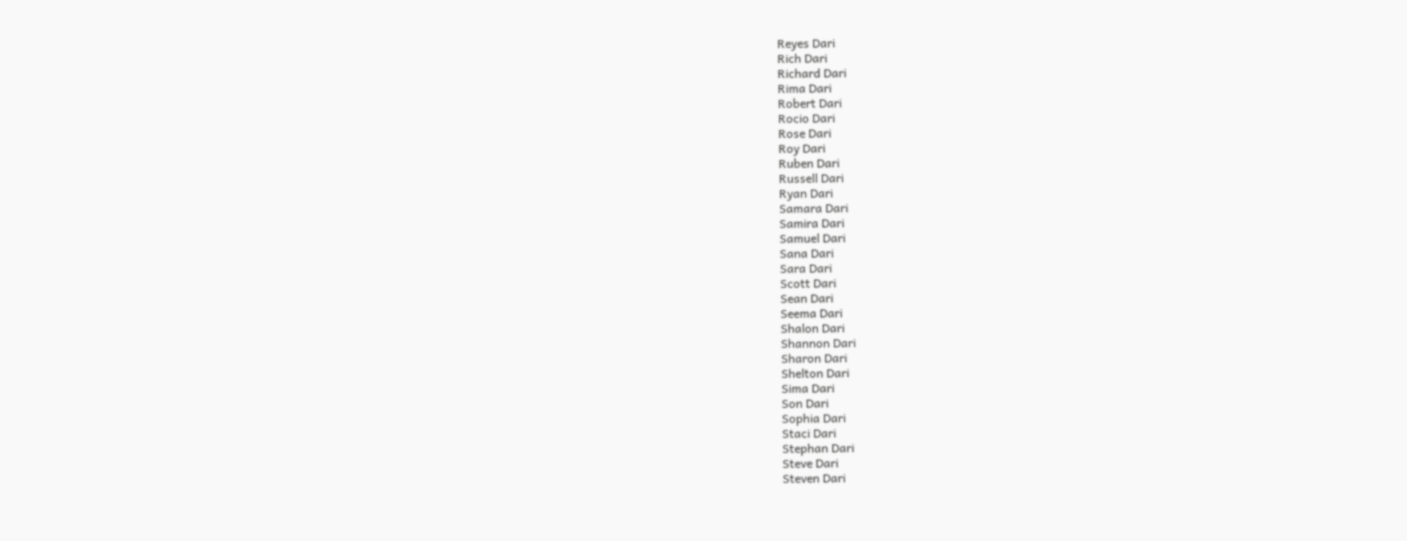Reyes Dari
Rich Dari
Richard Dari
Rima Dari
Robert Dari
Rocio Dari
Rose Dari
Roy Dari
Ruben Dari
Russell Dari
Ryan Dari
Samara Dari
Samira Dari
Samuel Dari
Sana Dari
Sara Dari
Scott Dari
Sean Dari
Seema Dari
Shalon Dari
Shannon Dari
Sharon Dari
Shelton Dari
Sima Dari
Son Dari
Sophia Dari
Staci Dari
Stephan Dari
Steve Dari
Steven Dari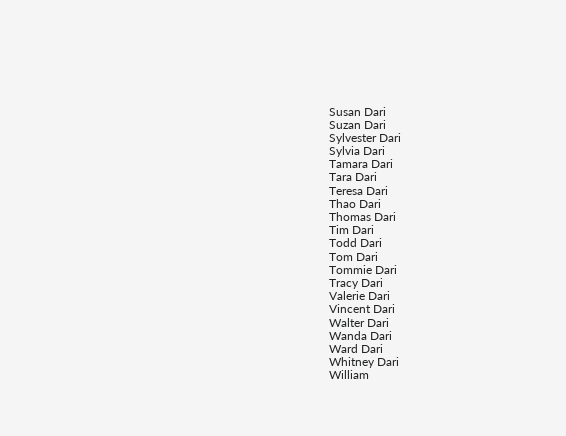Susan Dari
Suzan Dari
Sylvester Dari
Sylvia Dari
Tamara Dari
Tara Dari
Teresa Dari
Thao Dari
Thomas Dari
Tim Dari
Todd Dari
Tom Dari
Tommie Dari
Tracy Dari
Valerie Dari
Vincent Dari
Walter Dari
Wanda Dari
Ward Dari
Whitney Dari
William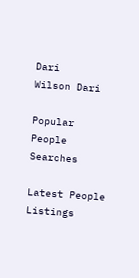Dari
Wilson Dari

Popular People Searches

Latest People Listings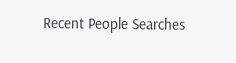Recent People Searches